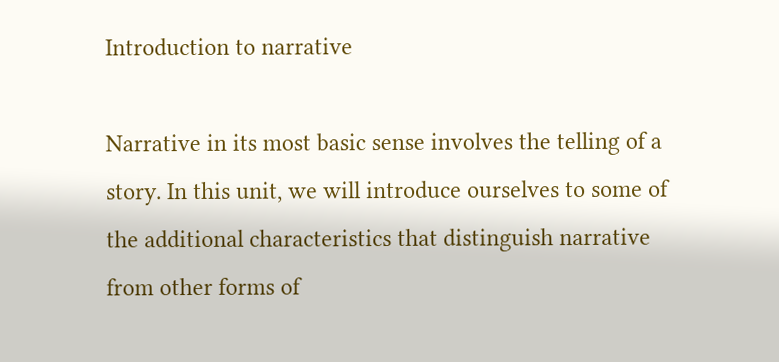Introduction to narrative

Narrative in its most basic sense involves the telling of a story. In this unit, we will introduce ourselves to some of the additional characteristics that distinguish narrative from other forms of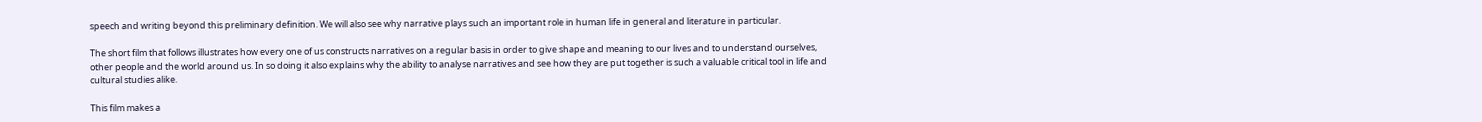speech and writing beyond this preliminary definition. We will also see why narrative plays such an important role in human life in general and literature in particular.

The short film that follows illustrates how every one of us constructs narratives on a regular basis in order to give shape and meaning to our lives and to understand ourselves, other people and the world around us. In so doing it also explains why the ability to analyse narratives and see how they are put together is such a valuable critical tool in life and cultural studies alike.

This film makes a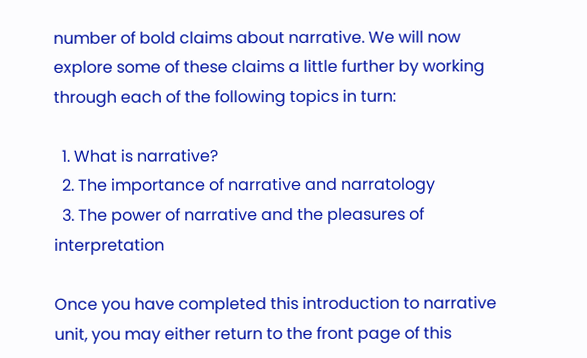number of bold claims about narrative. We will now explore some of these claims a little further by working through each of the following topics in turn:

  1. What is narrative?
  2. The importance of narrative and narratology
  3. The power of narrative and the pleasures of interpretation

Once you have completed this introduction to narrative unit, you may either return to the front page of this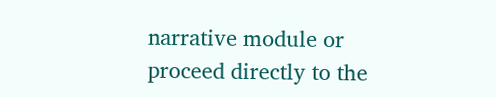narrative module or proceed directly to the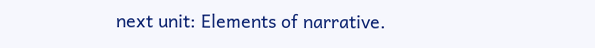next unit: Elements of narrative.